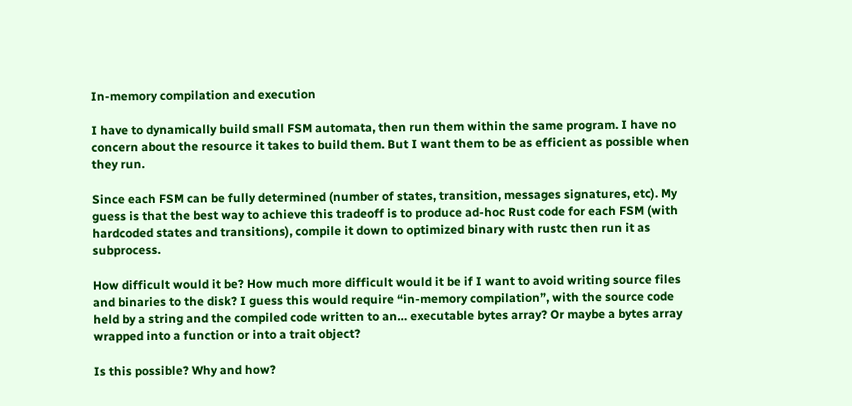In-memory compilation and execution

I have to dynamically build small FSM automata, then run them within the same program. I have no concern about the resource it takes to build them. But I want them to be as efficient as possible when they run.

Since each FSM can be fully determined (number of states, transition, messages signatures, etc). My guess is that the best way to achieve this tradeoff is to produce ad-hoc Rust code for each FSM (with hardcoded states and transitions), compile it down to optimized binary with rustc then run it as subprocess.

How difficult would it be? How much more difficult would it be if I want to avoid writing source files and binaries to the disk? I guess this would require “in-memory compilation”, with the source code held by a string and the compiled code written to an… executable bytes array? Or maybe a bytes array wrapped into a function or into a trait object?

Is this possible? Why and how?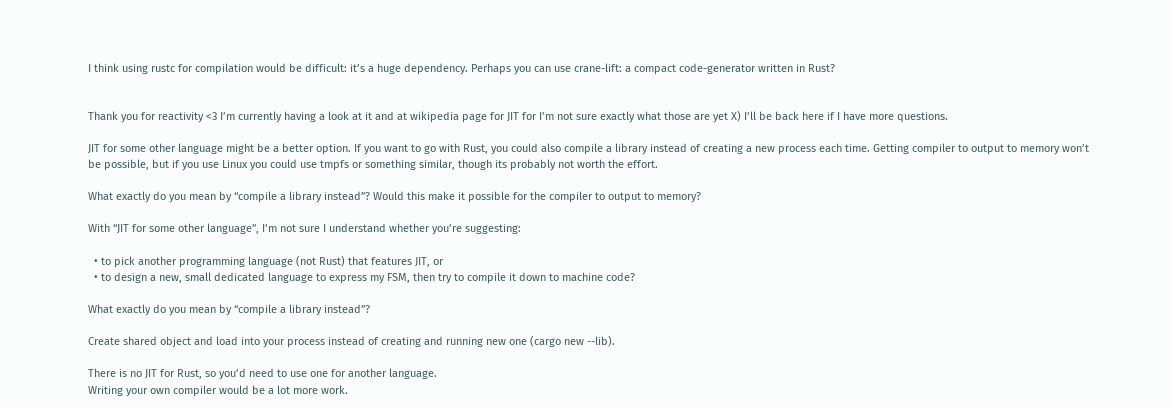I think using rustc for compilation would be difficult: it’s a huge dependency. Perhaps you can use crane-lift: a compact code-generator written in Rust?


Thank you for reactivity <3 I’m currently having a look at it and at wikipedia page for JIT for I’m not sure exactly what those are yet X) I’ll be back here if I have more questions.

JIT for some other language might be a better option. If you want to go with Rust, you could also compile a library instead of creating a new process each time. Getting compiler to output to memory won’t be possible, but if you use Linux you could use tmpfs or something similar, though its probably not worth the effort.

What exactly do you mean by “compile a library instead”? Would this make it possible for the compiler to output to memory?

With “JIT for some other language”, I’m not sure I understand whether you’re suggesting:

  • to pick another programming language (not Rust) that features JIT, or
  • to design a new, small dedicated language to express my FSM, then try to compile it down to machine code?

What exactly do you mean by “compile a library instead”?

Create shared object and load into your process instead of creating and running new one (cargo new --lib).

There is no JIT for Rust, so you’d need to use one for another language.
Writing your own compiler would be a lot more work.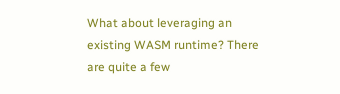What about leveraging an existing WASM runtime? There are quite a few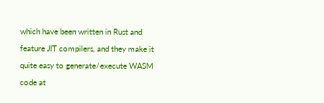which have been written in Rust and feature JIT compilers, and they make it quite easy to generate/execute WASM code at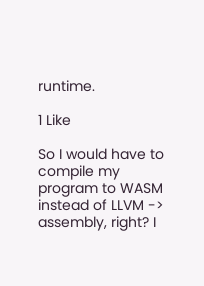runtime.

1 Like

So I would have to compile my program to WASM instead of LLVM -> assembly, right? I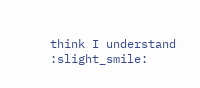think I understand :slight_smile: